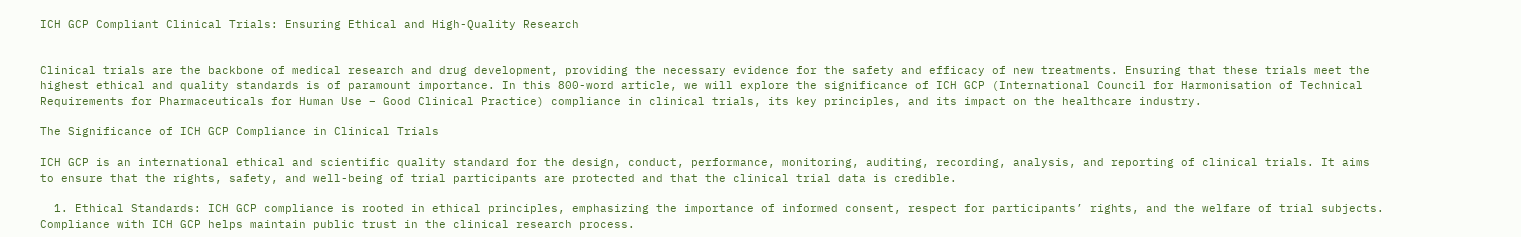ICH GCP Compliant Clinical Trials: Ensuring Ethical and High-Quality Research


Clinical trials are the backbone of medical research and drug development, providing the necessary evidence for the safety and efficacy of new treatments. Ensuring that these trials meet the highest ethical and quality standards is of paramount importance. In this 800-word article, we will explore the significance of ICH GCP (International Council for Harmonisation of Technical Requirements for Pharmaceuticals for Human Use – Good Clinical Practice) compliance in clinical trials, its key principles, and its impact on the healthcare industry.

The Significance of ICH GCP Compliance in Clinical Trials

ICH GCP is an international ethical and scientific quality standard for the design, conduct, performance, monitoring, auditing, recording, analysis, and reporting of clinical trials. It aims to ensure that the rights, safety, and well-being of trial participants are protected and that the clinical trial data is credible.

  1. Ethical Standards: ICH GCP compliance is rooted in ethical principles, emphasizing the importance of informed consent, respect for participants’ rights, and the welfare of trial subjects. Compliance with ICH GCP helps maintain public trust in the clinical research process.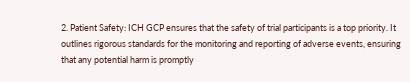2. Patient Safety: ICH GCP ensures that the safety of trial participants is a top priority. It outlines rigorous standards for the monitoring and reporting of adverse events, ensuring that any potential harm is promptly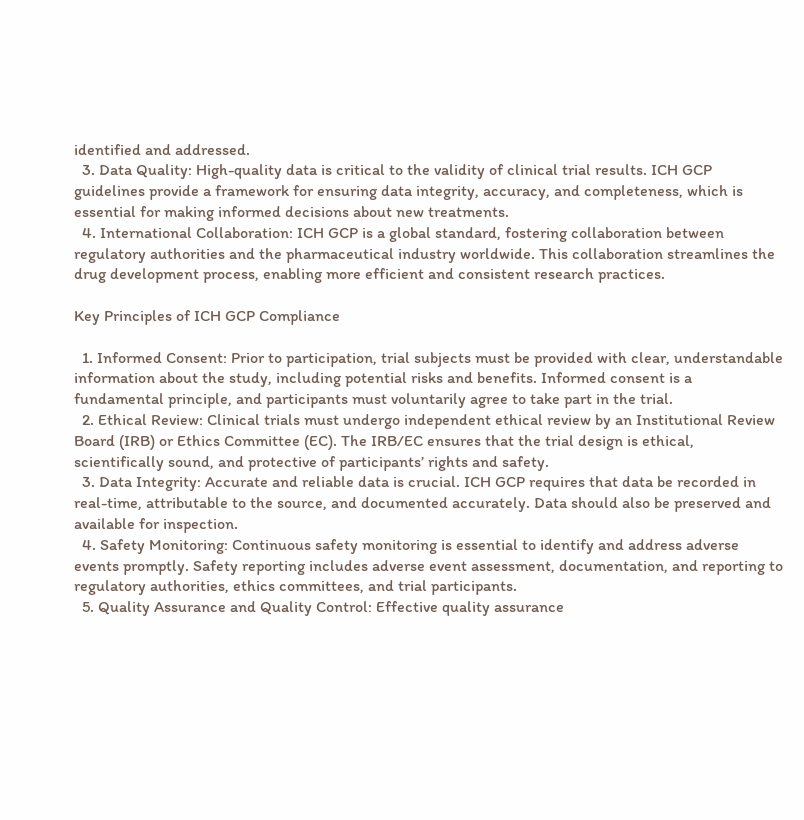identified and addressed.
  3. Data Quality: High-quality data is critical to the validity of clinical trial results. ICH GCP guidelines provide a framework for ensuring data integrity, accuracy, and completeness, which is essential for making informed decisions about new treatments.
  4. International Collaboration: ICH GCP is a global standard, fostering collaboration between regulatory authorities and the pharmaceutical industry worldwide. This collaboration streamlines the drug development process, enabling more efficient and consistent research practices.

Key Principles of ICH GCP Compliance

  1. Informed Consent: Prior to participation, trial subjects must be provided with clear, understandable information about the study, including potential risks and benefits. Informed consent is a fundamental principle, and participants must voluntarily agree to take part in the trial.
  2. Ethical Review: Clinical trials must undergo independent ethical review by an Institutional Review Board (IRB) or Ethics Committee (EC). The IRB/EC ensures that the trial design is ethical, scientifically sound, and protective of participants’ rights and safety.
  3. Data Integrity: Accurate and reliable data is crucial. ICH GCP requires that data be recorded in real-time, attributable to the source, and documented accurately. Data should also be preserved and available for inspection.
  4. Safety Monitoring: Continuous safety monitoring is essential to identify and address adverse events promptly. Safety reporting includes adverse event assessment, documentation, and reporting to regulatory authorities, ethics committees, and trial participants.
  5. Quality Assurance and Quality Control: Effective quality assurance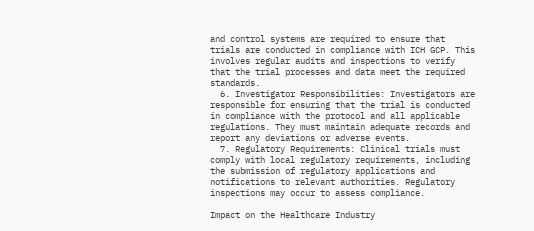and control systems are required to ensure that trials are conducted in compliance with ICH GCP. This involves regular audits and inspections to verify that the trial processes and data meet the required standards.
  6. Investigator Responsibilities: Investigators are responsible for ensuring that the trial is conducted in compliance with the protocol and all applicable regulations. They must maintain adequate records and report any deviations or adverse events.
  7. Regulatory Requirements: Clinical trials must comply with local regulatory requirements, including the submission of regulatory applications and notifications to relevant authorities. Regulatory inspections may occur to assess compliance.

Impact on the Healthcare Industry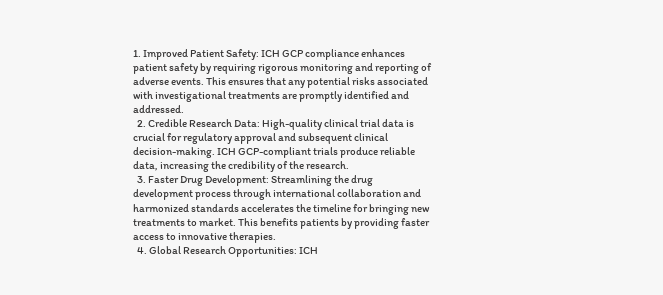1. Improved Patient Safety: ICH GCP compliance enhances patient safety by requiring rigorous monitoring and reporting of adverse events. This ensures that any potential risks associated with investigational treatments are promptly identified and addressed.
  2. Credible Research Data: High-quality clinical trial data is crucial for regulatory approval and subsequent clinical decision-making. ICH GCP-compliant trials produce reliable data, increasing the credibility of the research.
  3. Faster Drug Development: Streamlining the drug development process through international collaboration and harmonized standards accelerates the timeline for bringing new treatments to market. This benefits patients by providing faster access to innovative therapies.
  4. Global Research Opportunities: ICH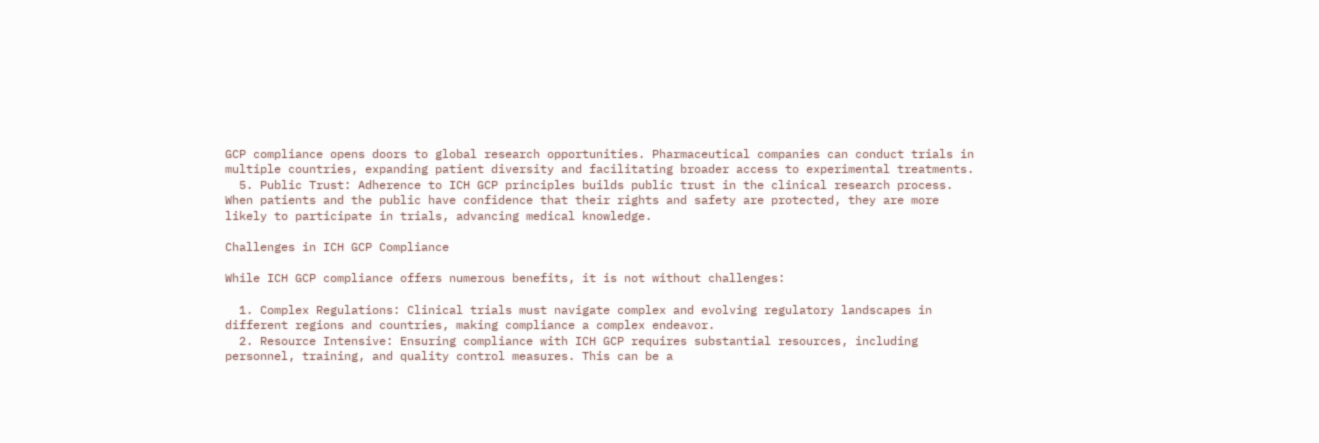GCP compliance opens doors to global research opportunities. Pharmaceutical companies can conduct trials in multiple countries, expanding patient diversity and facilitating broader access to experimental treatments.
  5. Public Trust: Adherence to ICH GCP principles builds public trust in the clinical research process. When patients and the public have confidence that their rights and safety are protected, they are more likely to participate in trials, advancing medical knowledge.

Challenges in ICH GCP Compliance

While ICH GCP compliance offers numerous benefits, it is not without challenges:

  1. Complex Regulations: Clinical trials must navigate complex and evolving regulatory landscapes in different regions and countries, making compliance a complex endeavor.
  2. Resource Intensive: Ensuring compliance with ICH GCP requires substantial resources, including personnel, training, and quality control measures. This can be a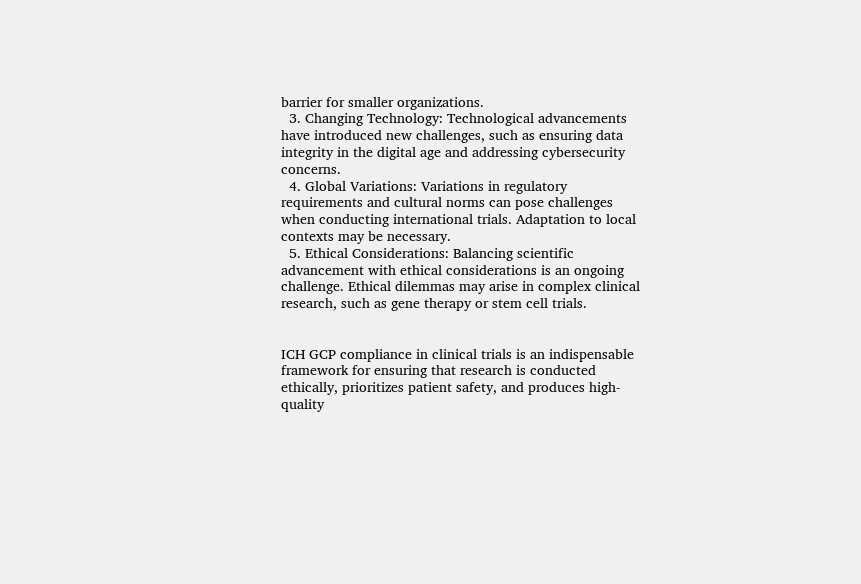barrier for smaller organizations.
  3. Changing Technology: Technological advancements have introduced new challenges, such as ensuring data integrity in the digital age and addressing cybersecurity concerns.
  4. Global Variations: Variations in regulatory requirements and cultural norms can pose challenges when conducting international trials. Adaptation to local contexts may be necessary.
  5. Ethical Considerations: Balancing scientific advancement with ethical considerations is an ongoing challenge. Ethical dilemmas may arise in complex clinical research, such as gene therapy or stem cell trials.


ICH GCP compliance in clinical trials is an indispensable framework for ensuring that research is conducted ethically, prioritizes patient safety, and produces high-quality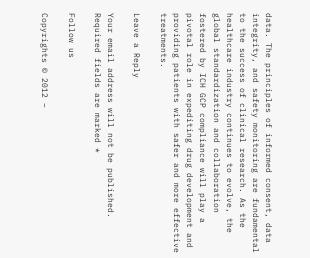data. The principles of informed consent, data integrity, and safety monitoring are fundamental to the success of clinical research. As the healthcare industry continues to evolve, the global standardization and collaboration fostered by ICH GCP compliance will play a pivotal role in expediting drug development and providing patients with safer and more effective treatments.

Leave a Reply

Your email address will not be published. Required fields are marked *

Follow us

Copyrights © 2012 –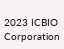2023 ICBIO Corporation